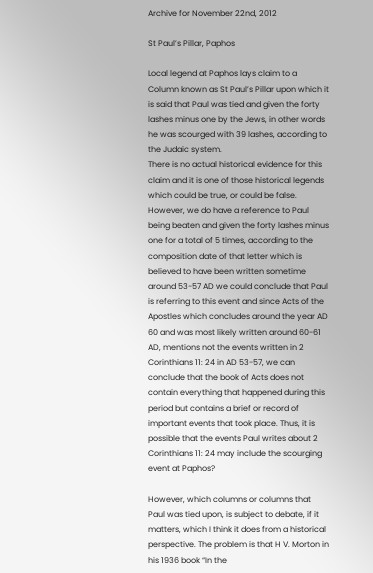Archive for November 22nd, 2012

St Paul’s Pillar, Paphos

Local legend at Paphos lays claim to a Column known as St Paul’s Pillar upon which it is said that Paul was tied and given the forty lashes minus one by the Jews, in other words he was scourged with 39 lashes, according to the Judaic system.
There is no actual historical evidence for this claim and it is one of those historical legends which could be true, or could be false. However, we do have a reference to Paul being beaten and given the forty lashes minus one for a total of 5 times, according to the composition date of that letter which is believed to have been written sometime around 53-57 AD we could conclude that Paul is referring to this event and since Acts of the Apostles which concludes around the year AD 60 and was most likely written around 60-61 AD, mentions not the events written in 2 Corinthians 11: 24 in AD 53-57, we can conclude that the book of Acts does not contain everything that happened during this period but contains a brief or record of important events that took place. Thus, it is possible that the events Paul writes about 2 Corinthians 11: 24 may include the scourging event at Paphos?

However, which columns or columns that Paul was tied upon, is subject to debate, if it matters, which I think it does from a historical perspective. The problem is that H V. Morton in his 1936 book “In the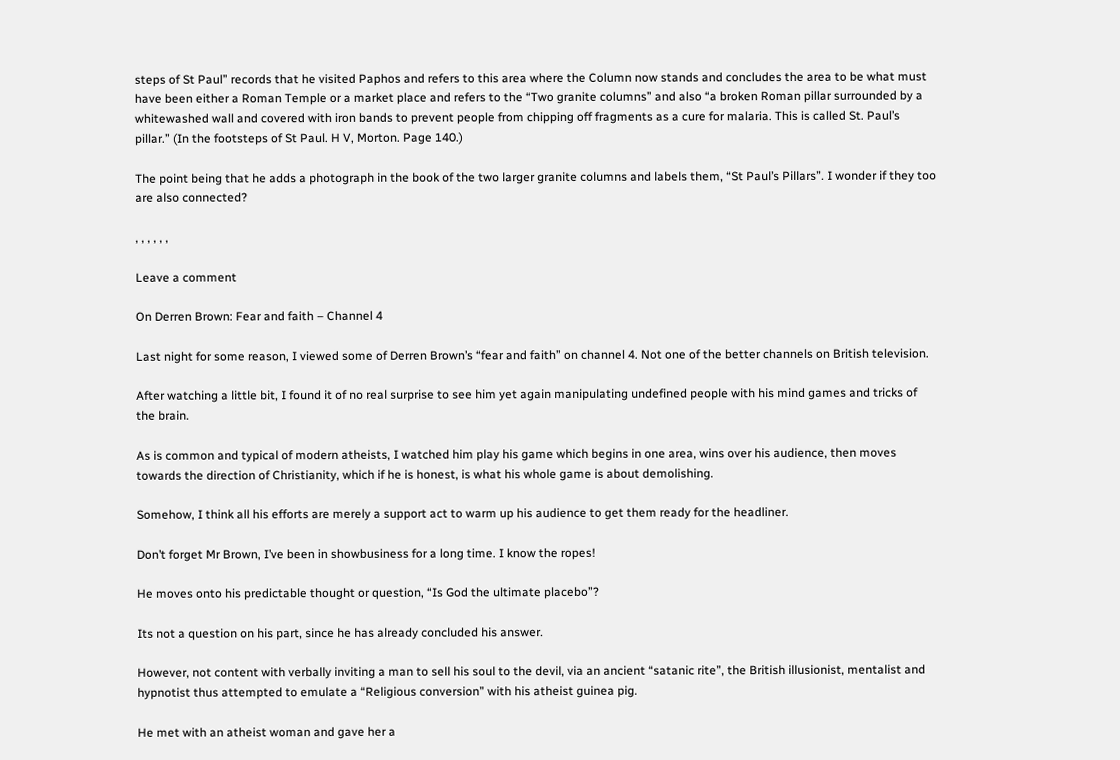steps of St Paul” records that he visited Paphos and refers to this area where the Column now stands and concludes the area to be what must have been either a Roman Temple or a market place and refers to the “Two granite columns” and also “a broken Roman pillar surrounded by a whitewashed wall and covered with iron bands to prevent people from chipping off fragments as a cure for malaria. This is called St. Paul’s pillar.” (In the footsteps of St Paul. H V, Morton. Page 140.)

The point being that he adds a photograph in the book of the two larger granite columns and labels them, “St Paul’s Pillars”. I wonder if they too are also connected?

, , , , , ,

Leave a comment

On Derren Brown: Fear and faith – Channel 4

Last night for some reason, I viewed some of Derren Brown’s “fear and faith” on channel 4. Not one of the better channels on British television.

After watching a little bit, I found it of no real surprise to see him yet again manipulating undefined people with his mind games and tricks of the brain.

As is common and typical of modern atheists, I watched him play his game which begins in one area, wins over his audience, then moves towards the direction of Christianity, which if he is honest, is what his whole game is about demolishing.

Somehow, I think all his efforts are merely a support act to warm up his audience to get them ready for the headliner.

Don’t forget Mr Brown, I’ve been in showbusiness for a long time. I know the ropes!

He moves onto his predictable thought or question, “Is God the ultimate placebo”?

Its not a question on his part, since he has already concluded his answer.

However, not content with verbally inviting a man to sell his soul to the devil, via an ancient “satanic rite”, the British illusionist, mentalist and hypnotist thus attempted to emulate a “Religious conversion” with his atheist guinea pig.

He met with an atheist woman and gave her a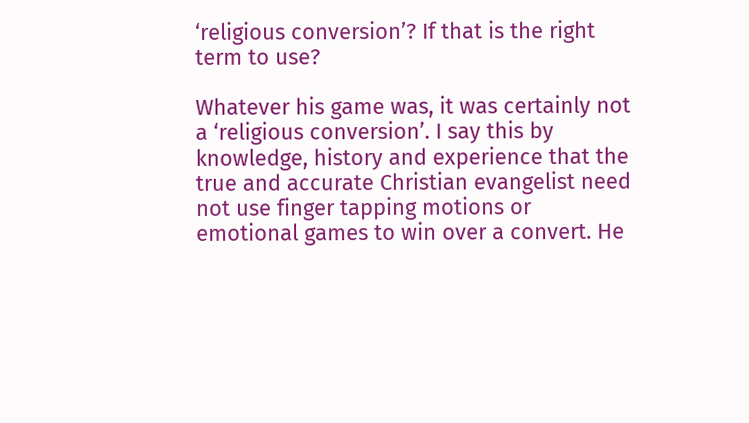‘religious conversion’? If that is the right term to use?

Whatever his game was, it was certainly not a ‘religious conversion’. I say this by knowledge, history and experience that the true and accurate Christian evangelist need not use finger tapping motions or emotional games to win over a convert. He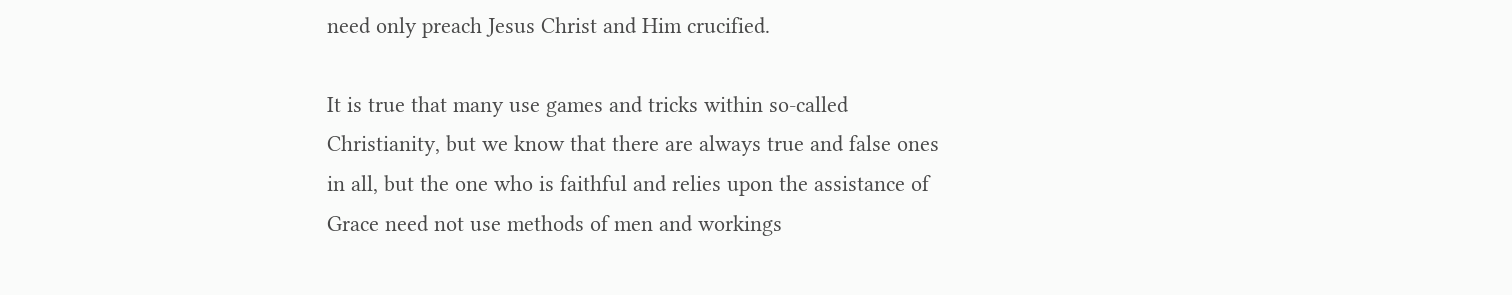need only preach Jesus Christ and Him crucified.

It is true that many use games and tricks within so-called Christianity, but we know that there are always true and false ones in all, but the one who is faithful and relies upon the assistance of Grace need not use methods of men and workings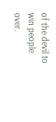of the devil to win people over.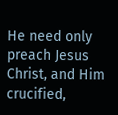He need only preach Jesus Christ, and Him crucified,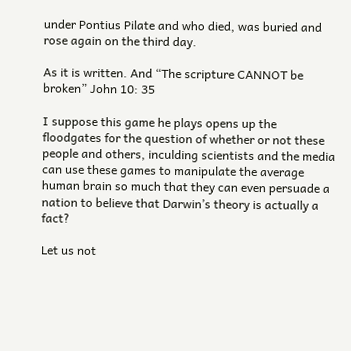under Pontius Pilate and who died, was buried and rose again on the third day.

As it is written. And “The scripture CANNOT be broken” John 10: 35

I suppose this game he plays opens up the floodgates for the question of whether or not these people and others, inculding scientists and the media can use these games to manipulate the average human brain so much that they can even persuade a nation to believe that Darwin’s theory is actually a fact?

Let us not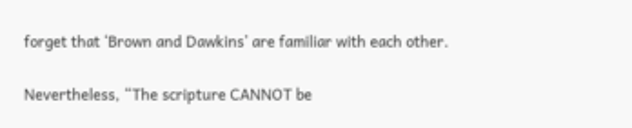forget that ‘Brown and Dawkins’ are familiar with each other.

Nevertheless, “The scripture CANNOT be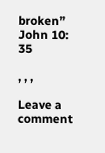broken” John 10: 35

, , ,

Leave a comment